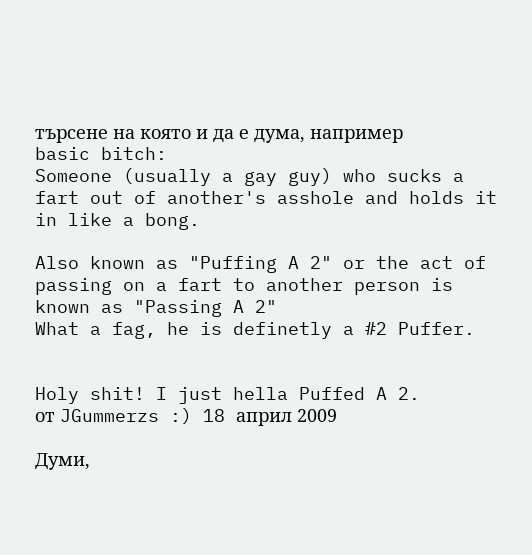търсене на която и да е дума, например basic bitch:
Someone (usually a gay guy) who sucks a fart out of another's asshole and holds it in like a bong.

Also known as "Puffing A 2" or the act of passing on a fart to another person is known as "Passing A 2"
What a fag, he is definetly a #2 Puffer.


Holy shit! I just hella Puffed A 2.
от JGummerzs :) 18 април 2009

Думи,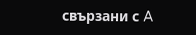свързани с A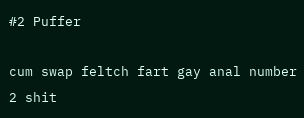#2 Puffer

cum swap feltch fart gay anal number 2 shit